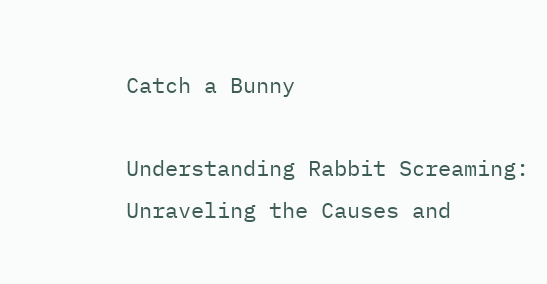Catch a Bunny

Understanding Rabbit Screaming: Unraveling the Causes and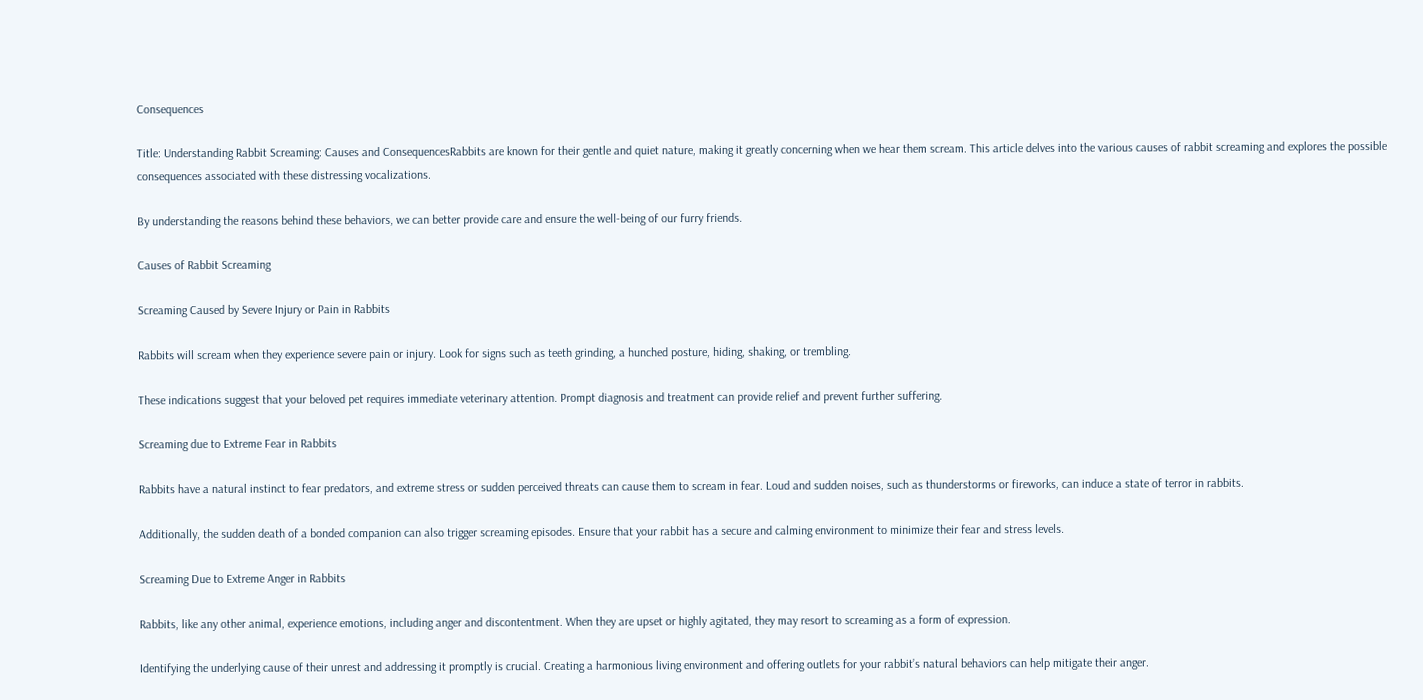Consequences

Title: Understanding Rabbit Screaming: Causes and ConsequencesRabbits are known for their gentle and quiet nature, making it greatly concerning when we hear them scream. This article delves into the various causes of rabbit screaming and explores the possible consequences associated with these distressing vocalizations.

By understanding the reasons behind these behaviors, we can better provide care and ensure the well-being of our furry friends.

Causes of Rabbit Screaming

Screaming Caused by Severe Injury or Pain in Rabbits

Rabbits will scream when they experience severe pain or injury. Look for signs such as teeth grinding, a hunched posture, hiding, shaking, or trembling.

These indications suggest that your beloved pet requires immediate veterinary attention. Prompt diagnosis and treatment can provide relief and prevent further suffering.

Screaming due to Extreme Fear in Rabbits

Rabbits have a natural instinct to fear predators, and extreme stress or sudden perceived threats can cause them to scream in fear. Loud and sudden noises, such as thunderstorms or fireworks, can induce a state of terror in rabbits.

Additionally, the sudden death of a bonded companion can also trigger screaming episodes. Ensure that your rabbit has a secure and calming environment to minimize their fear and stress levels.

Screaming Due to Extreme Anger in Rabbits

Rabbits, like any other animal, experience emotions, including anger and discontentment. When they are upset or highly agitated, they may resort to screaming as a form of expression.

Identifying the underlying cause of their unrest and addressing it promptly is crucial. Creating a harmonious living environment and offering outlets for your rabbit’s natural behaviors can help mitigate their anger.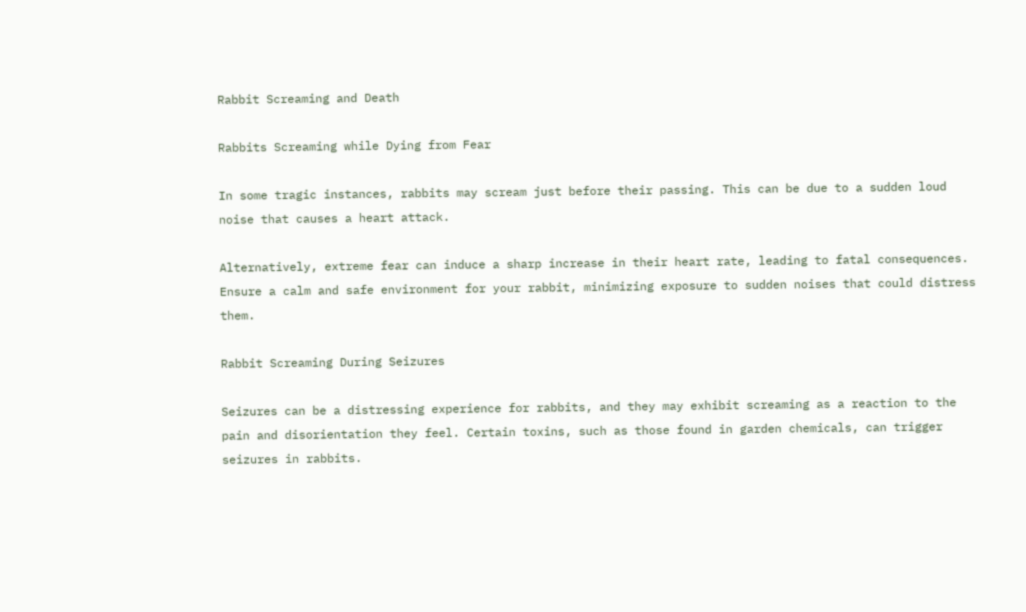Rabbit Screaming and Death

Rabbits Screaming while Dying from Fear

In some tragic instances, rabbits may scream just before their passing. This can be due to a sudden loud noise that causes a heart attack.

Alternatively, extreme fear can induce a sharp increase in their heart rate, leading to fatal consequences. Ensure a calm and safe environment for your rabbit, minimizing exposure to sudden noises that could distress them.

Rabbit Screaming During Seizures

Seizures can be a distressing experience for rabbits, and they may exhibit screaming as a reaction to the pain and disorientation they feel. Certain toxins, such as those found in garden chemicals, can trigger seizures in rabbits.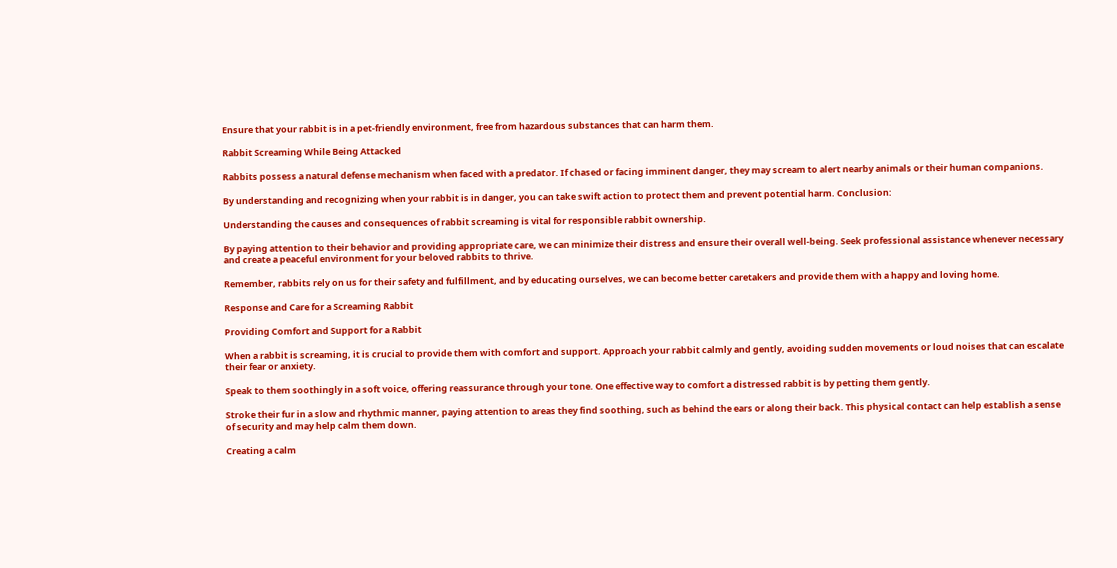Ensure that your rabbit is in a pet-friendly environment, free from hazardous substances that can harm them.

Rabbit Screaming While Being Attacked

Rabbits possess a natural defense mechanism when faced with a predator. If chased or facing imminent danger, they may scream to alert nearby animals or their human companions.

By understanding and recognizing when your rabbit is in danger, you can take swift action to protect them and prevent potential harm. Conclusion:

Understanding the causes and consequences of rabbit screaming is vital for responsible rabbit ownership.

By paying attention to their behavior and providing appropriate care, we can minimize their distress and ensure their overall well-being. Seek professional assistance whenever necessary and create a peaceful environment for your beloved rabbits to thrive.

Remember, rabbits rely on us for their safety and fulfillment, and by educating ourselves, we can become better caretakers and provide them with a happy and loving home.

Response and Care for a Screaming Rabbit

Providing Comfort and Support for a Rabbit

When a rabbit is screaming, it is crucial to provide them with comfort and support. Approach your rabbit calmly and gently, avoiding sudden movements or loud noises that can escalate their fear or anxiety.

Speak to them soothingly in a soft voice, offering reassurance through your tone. One effective way to comfort a distressed rabbit is by petting them gently.

Stroke their fur in a slow and rhythmic manner, paying attention to areas they find soothing, such as behind the ears or along their back. This physical contact can help establish a sense of security and may help calm them down.

Creating a calm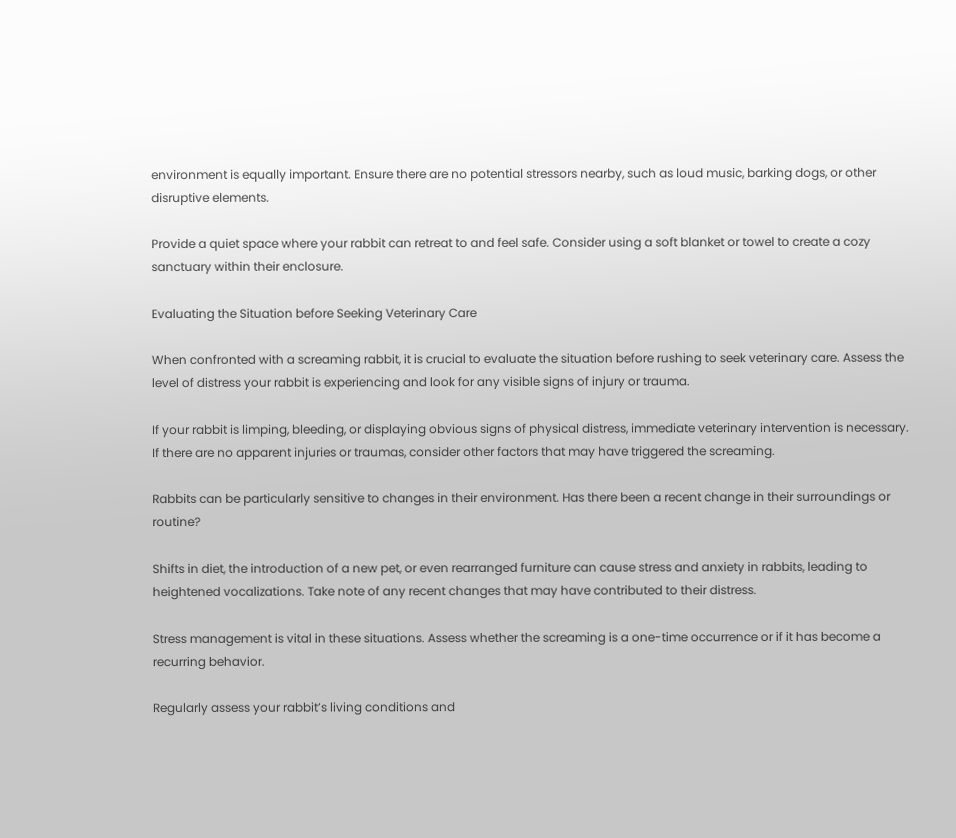environment is equally important. Ensure there are no potential stressors nearby, such as loud music, barking dogs, or other disruptive elements.

Provide a quiet space where your rabbit can retreat to and feel safe. Consider using a soft blanket or towel to create a cozy sanctuary within their enclosure.

Evaluating the Situation before Seeking Veterinary Care

When confronted with a screaming rabbit, it is crucial to evaluate the situation before rushing to seek veterinary care. Assess the level of distress your rabbit is experiencing and look for any visible signs of injury or trauma.

If your rabbit is limping, bleeding, or displaying obvious signs of physical distress, immediate veterinary intervention is necessary. If there are no apparent injuries or traumas, consider other factors that may have triggered the screaming.

Rabbits can be particularly sensitive to changes in their environment. Has there been a recent change in their surroundings or routine?

Shifts in diet, the introduction of a new pet, or even rearranged furniture can cause stress and anxiety in rabbits, leading to heightened vocalizations. Take note of any recent changes that may have contributed to their distress.

Stress management is vital in these situations. Assess whether the screaming is a one-time occurrence or if it has become a recurring behavior.

Regularly assess your rabbit’s living conditions and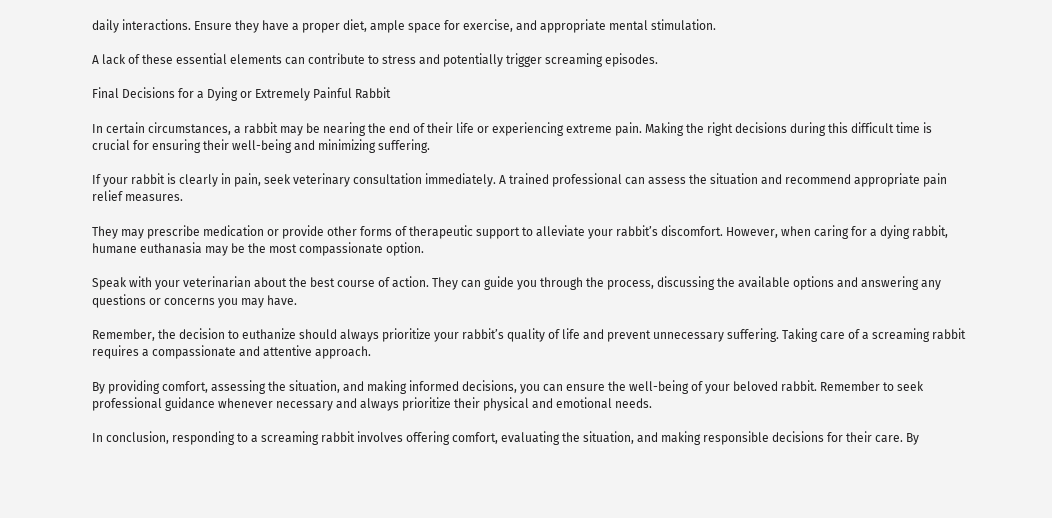daily interactions. Ensure they have a proper diet, ample space for exercise, and appropriate mental stimulation.

A lack of these essential elements can contribute to stress and potentially trigger screaming episodes.

Final Decisions for a Dying or Extremely Painful Rabbit

In certain circumstances, a rabbit may be nearing the end of their life or experiencing extreme pain. Making the right decisions during this difficult time is crucial for ensuring their well-being and minimizing suffering.

If your rabbit is clearly in pain, seek veterinary consultation immediately. A trained professional can assess the situation and recommend appropriate pain relief measures.

They may prescribe medication or provide other forms of therapeutic support to alleviate your rabbit’s discomfort. However, when caring for a dying rabbit, humane euthanasia may be the most compassionate option.

Speak with your veterinarian about the best course of action. They can guide you through the process, discussing the available options and answering any questions or concerns you may have.

Remember, the decision to euthanize should always prioritize your rabbit’s quality of life and prevent unnecessary suffering. Taking care of a screaming rabbit requires a compassionate and attentive approach.

By providing comfort, assessing the situation, and making informed decisions, you can ensure the well-being of your beloved rabbit. Remember to seek professional guidance whenever necessary and always prioritize their physical and emotional needs.

In conclusion, responding to a screaming rabbit involves offering comfort, evaluating the situation, and making responsible decisions for their care. By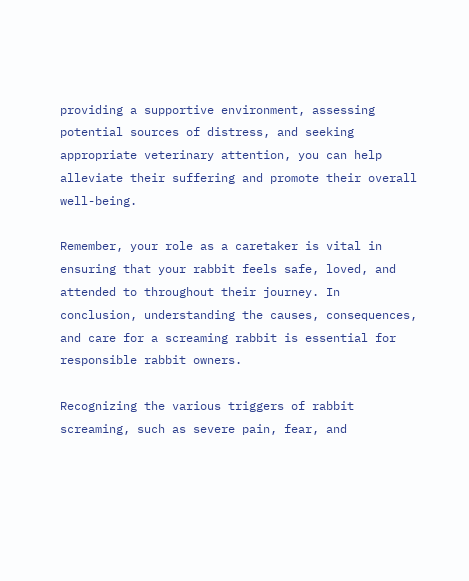providing a supportive environment, assessing potential sources of distress, and seeking appropriate veterinary attention, you can help alleviate their suffering and promote their overall well-being.

Remember, your role as a caretaker is vital in ensuring that your rabbit feels safe, loved, and attended to throughout their journey. In conclusion, understanding the causes, consequences, and care for a screaming rabbit is essential for responsible rabbit owners.

Recognizing the various triggers of rabbit screaming, such as severe pain, fear, and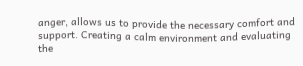anger, allows us to provide the necessary comfort and support. Creating a calm environment and evaluating the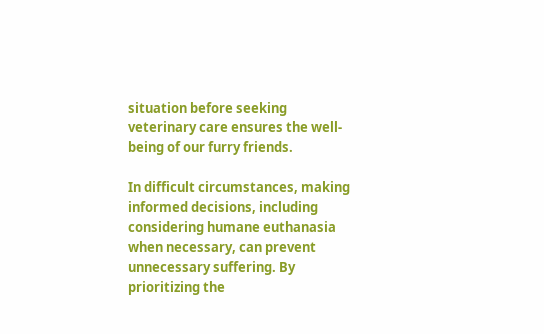situation before seeking veterinary care ensures the well-being of our furry friends.

In difficult circumstances, making informed decisions, including considering humane euthanasia when necessary, can prevent unnecessary suffering. By prioritizing the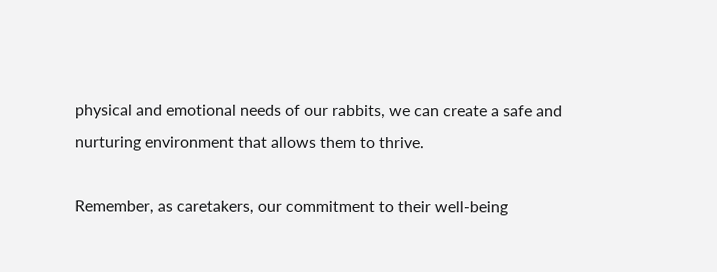physical and emotional needs of our rabbits, we can create a safe and nurturing environment that allows them to thrive.

Remember, as caretakers, our commitment to their well-being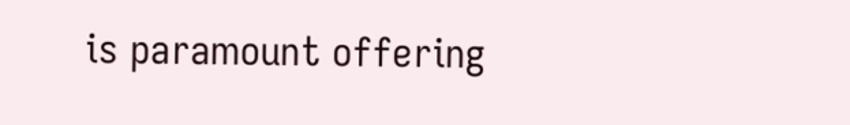is paramount offering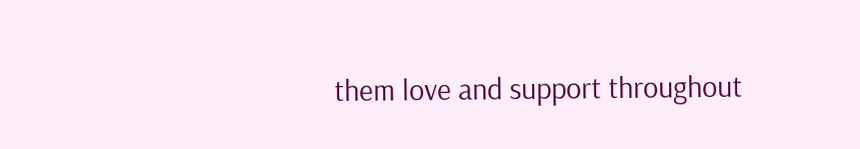them love and support throughout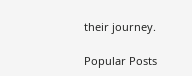their journey.

Popular Posts